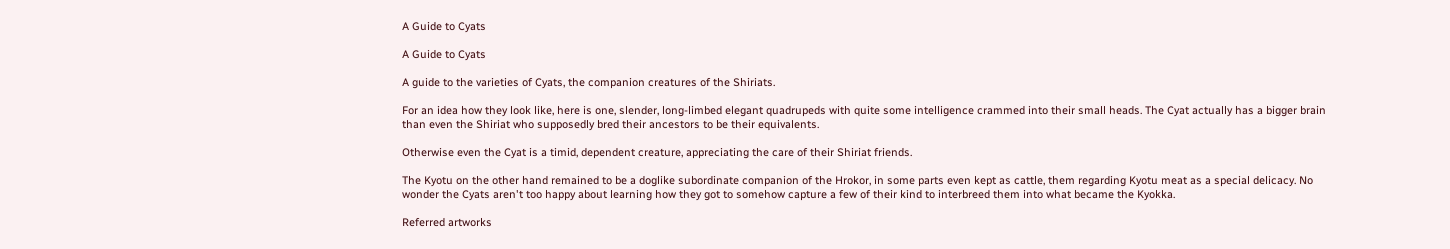A Guide to Cyats

A Guide to Cyats

A guide to the varieties of Cyats, the companion creatures of the Shiriats.

For an idea how they look like, here is one, slender, long-limbed elegant quadrupeds with quite some intelligence crammed into their small heads. The Cyat actually has a bigger brain than even the Shiriat who supposedly bred their ancestors to be their equivalents.

Otherwise even the Cyat is a timid, dependent creature, appreciating the care of their Shiriat friends.

The Kyotu on the other hand remained to be a doglike subordinate companion of the Hrokor, in some parts even kept as cattle, them regarding Kyotu meat as a special delicacy. No wonder the Cyats aren't too happy about learning how they got to somehow capture a few of their kind to interbreed them into what became the Kyokka.

Referred artworks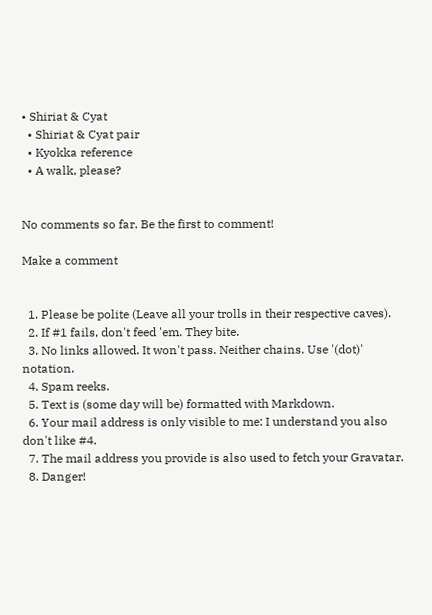• Shiriat & Cyat
  • Shiriat & Cyat pair
  • Kyokka reference
  • A walk, please?


No comments so far. Be the first to comment!

Make a comment


  1. Please be polite (Leave all your trolls in their respective caves).
  2. If #1 fails, don't feed 'em. They bite.
  3. No links allowed. It won't pass. Neither chains. Use '(dot)' notation.
  4. Spam reeks.
  5. Text is (some day will be) formatted with Markdown.
  6. Your mail address is only visible to me: I understand you also don't like #4.
  7. The mail address you provide is also used to fetch your Gravatar.
  8. Danger!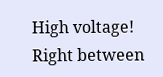High voltage! Right between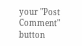your "Post Comment" button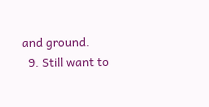and ground.
  9. Still want to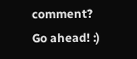comment? Go ahead! :)